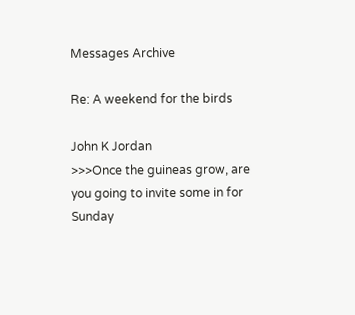Messages Archive

Re: A weekend for the birds

John K Jordan
>>>Once the guineas grow, are you going to invite some in for Sunday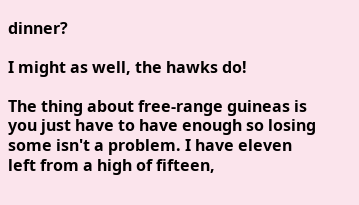dinner?

I might as well, the hawks do!

The thing about free-range guineas is you just have to have enough so losing some isn't a problem. I have eleven left from a high of fifteen,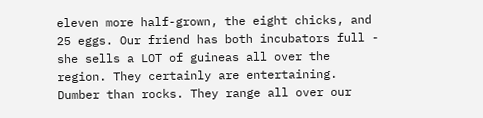eleven more half-grown, the eight chicks, and 25 eggs. Our friend has both incubators full - she sells a LOT of guineas all over the region. They certainly are entertaining. Dumber than rocks. They range all over our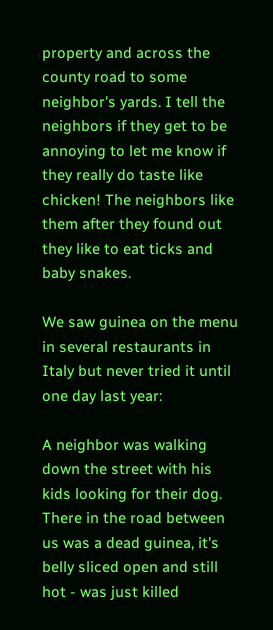property and across the county road to some neighbor's yards. I tell the neighbors if they get to be annoying to let me know if they really do taste like chicken! The neighbors like them after they found out they like to eat ticks and baby snakes.

We saw guinea on the menu in several restaurants in Italy but never tried it until one day last year:

A neighbor was walking down the street with his kids looking for their dog. There in the road between us was a dead guinea, it's belly sliced open and still hot - was just killed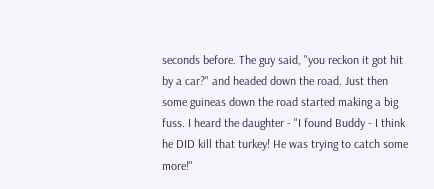seconds before. The guy said, "you reckon it got hit by a car?" and headed down the road. Just then some guineas down the road started making a big fuss. I heard the daughter - "I found Buddy - I think he DID kill that turkey! He was trying to catch some more!"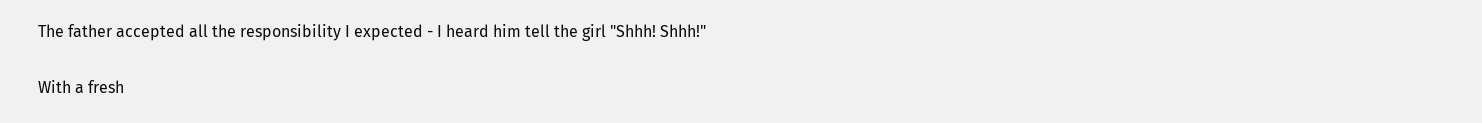The father accepted all the responsibility I expected - I heard him tell the girl "Shhh! Shhh!"

With a fresh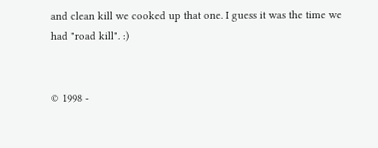and clean kill we cooked up that one. I guess it was the time we had "road kill". :)


© 1998 -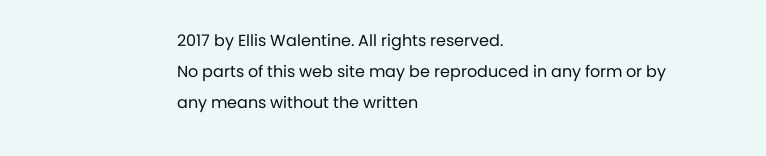2017 by Ellis Walentine. All rights reserved.
No parts of this web site may be reproduced in any form or by
any means without the written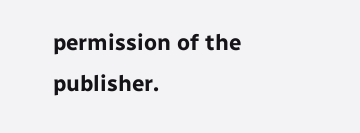permission of the publisher.